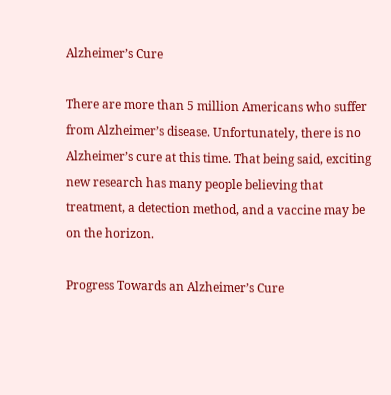Alzheimer’s Cure

There are more than 5 million Americans who suffer from Alzheimer’s disease. Unfortunately, there is no Alzheimer’s cure at this time. That being said, exciting new research has many people believing that treatment, a detection method, and a vaccine may be on the horizon.

Progress Towards an Alzheimer’s Cure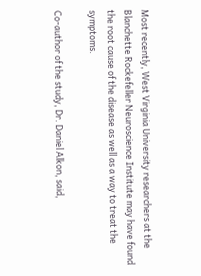Most recently, West Virginia University researchers at the Blanchette Rockefeller Neuroscience Institute may have found the root cause of the disease as well as a way to treat the symptoms.

Co-author of the study, Dr. Daniel Alkon, said,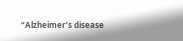“Alzheimer’s disease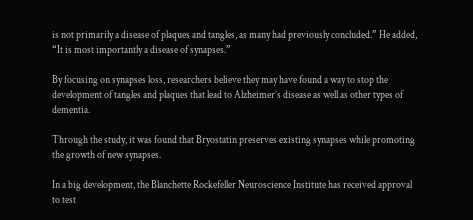is not primarily a disease of plaques and tangles, as many had previously concluded.” He added, “It is most importantly a disease of synapses.”

By focusing on synapses loss, researchers believe they may have found a way to stop the development of tangles and plaques that lead to Alzheimer’s disease as well as other types of dementia.

Through the study, it was found that Bryostatin preserves existing synapses while promoting the growth of new synapses.

In a big development, the Blanchette Rockefeller Neuroscience Institute has received approval to test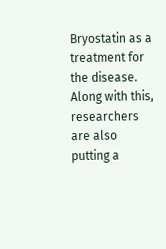Bryostatin as a treatment for the disease. Along with this, researchers are also putting a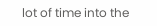lot of time into the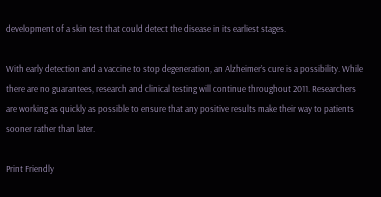development of a skin test that could detect the disease in its earliest stages.

With early detection and a vaccine to stop degeneration, an Alzheimer’s cure is a possibility. While there are no guarantees, research and clinical testing will continue throughout 2011. Researchers are working as quickly as possible to ensure that any positive results make their way to patients sooner rather than later.

Print Friendly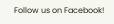Follow us on Facebook!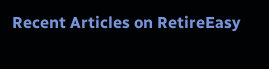Recent Articles on RetireEasy